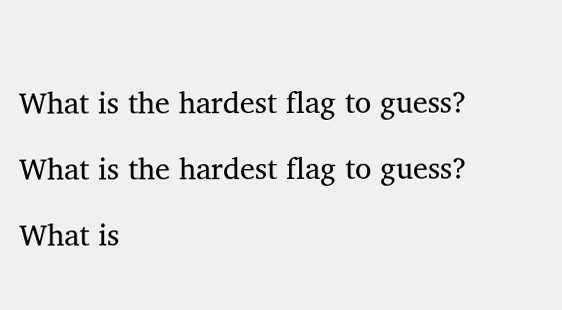What is the hardest flag to guess?

What is the hardest flag to guess?

What is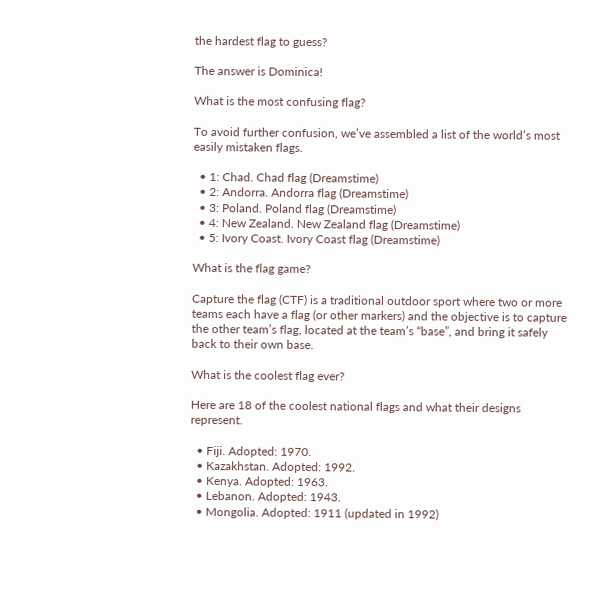the hardest flag to guess?

The answer is Dominica!

What is the most confusing flag?

To avoid further confusion, we’ve assembled a list of the world’s most easily mistaken flags.

  • 1: Chad. Chad flag (Dreamstime)
  • 2: Andorra. Andorra flag (Dreamstime)
  • 3: Poland. Poland flag (Dreamstime)
  • 4: New Zealand. New Zealand flag (Dreamstime)
  • 5: Ivory Coast. Ivory Coast flag (Dreamstime)

What is the flag game?

Capture the flag (CTF) is a traditional outdoor sport where two or more teams each have a flag (or other markers) and the objective is to capture the other team’s flag, located at the team’s “base”, and bring it safely back to their own base.

What is the coolest flag ever?

Here are 18 of the coolest national flags and what their designs represent.

  • Fiji. Adopted: 1970.
  • Kazakhstan. Adopted: 1992.
  • Kenya. Adopted: 1963.
  • Lebanon. Adopted: 1943.
  • Mongolia. Adopted: 1911 (updated in 1992)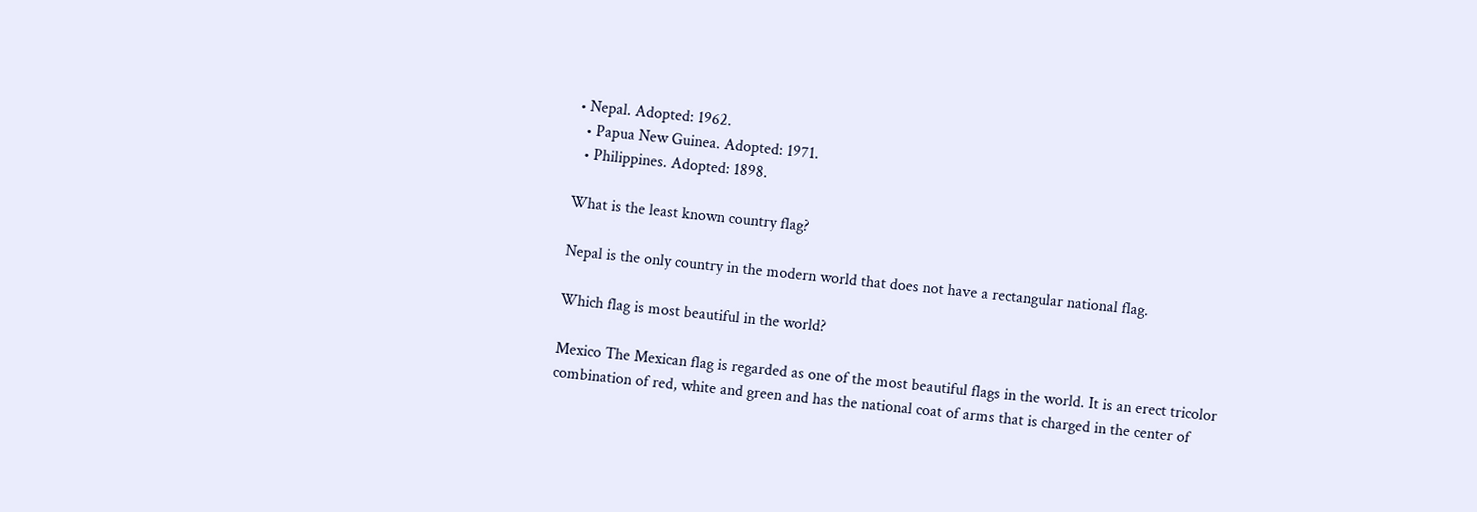• Nepal. Adopted: 1962.
  • Papua New Guinea. Adopted: 1971.
  • Philippines. Adopted: 1898.

What is the least known country flag?

Nepal is the only country in the modern world that does not have a rectangular national flag.

Which flag is most beautiful in the world?

Mexico The Mexican flag is regarded as one of the most beautiful flags in the world. It is an erect tricolor combination of red, white and green and has the national coat of arms that is charged in the center of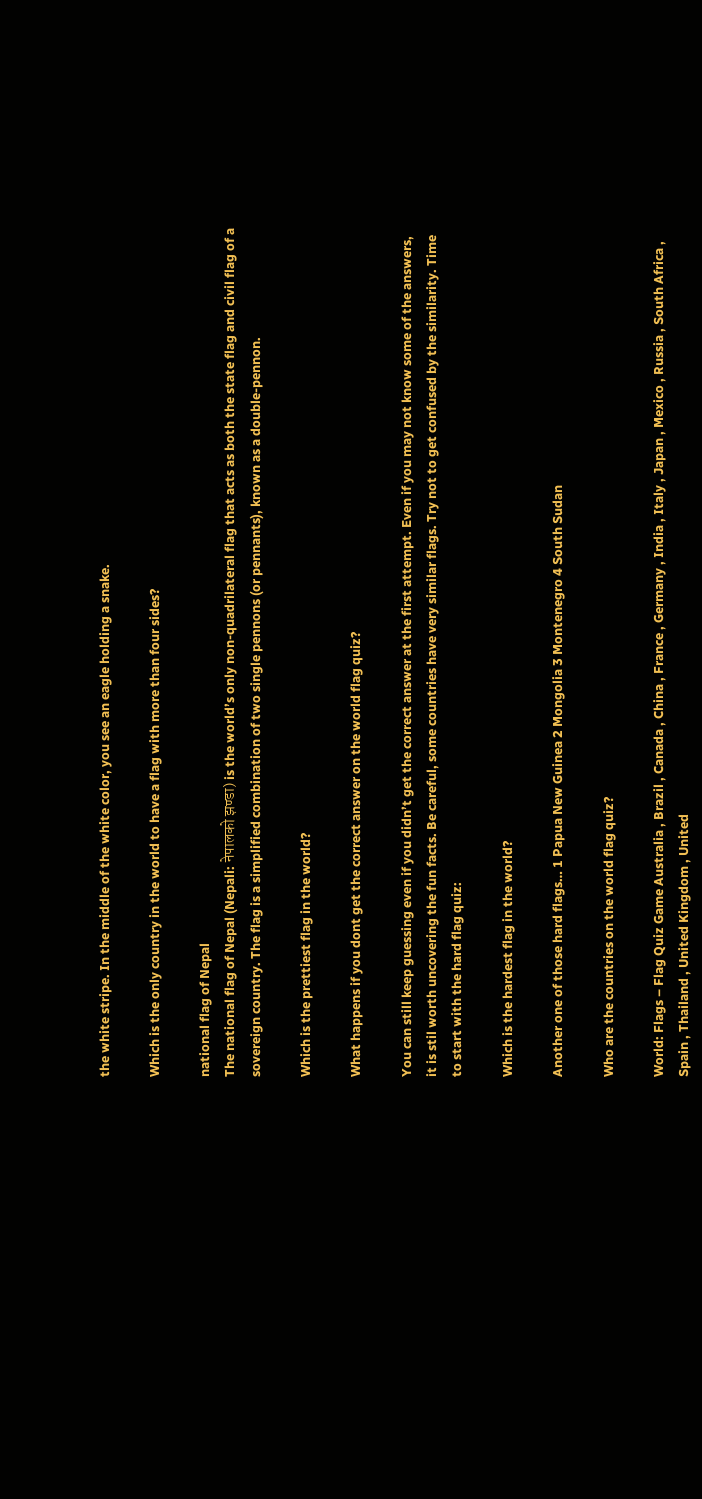the white stripe. In the middle of the white color, you see an eagle holding a snake.

Which is the only country in the world to have a flag with more than four sides?

national flag of Nepal
The national flag of Nepal (Nepali: नेपालको झण्डा) is the world’s only non-quadrilateral flag that acts as both the state flag and civil flag of a sovereign country. The flag is a simplified combination of two single pennons (or pennants), known as a double-pennon.

Which is the prettiest flag in the world?

What happens if you dont get the correct answer on the world flag quiz?

You can still keep guessing even if you didn’t get the correct answer at the first attempt. Even if you may not know some of the answers, it is stil worth uncovering the fun facts. Be careful, some countries have very similar flags. Try not to get confused by the similarity. Time to start with the hard flag quiz:

Which is the hardest flag in the world?

Another one of those hard flags… 1 Papua New Guinea 2 Mongolia 3 Montenegro 4 South Sudan

Who are the countries on the world flag quiz?

World: Flags – Flag Quiz Game Australia , Brazil , Canada , China , France , Germany , India , Italy , Japan , Mexico , Russia , South Africa , Spain , Thailand , United Kingdom , United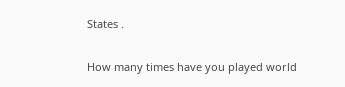States .

How many times have you played world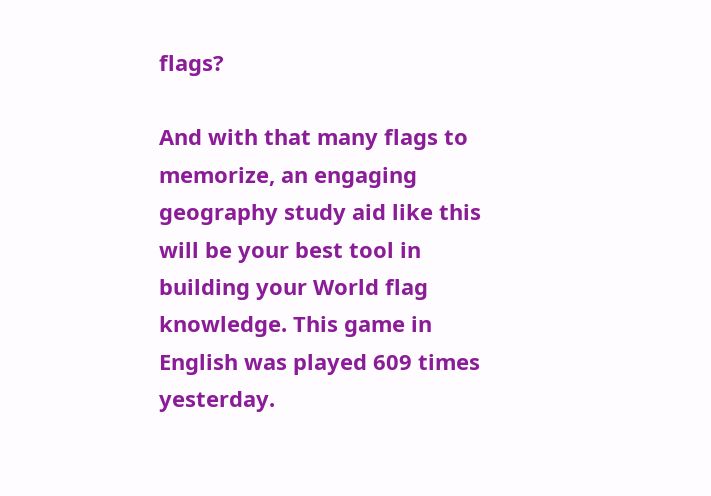flags?

And with that many flags to memorize, an engaging geography study aid like this will be your best tool in building your World flag knowledge. This game in English was played 609 times yesterday.